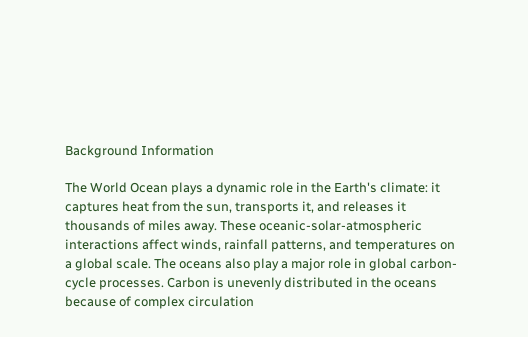Background Information

The World Ocean plays a dynamic role in the Earth's climate: it captures heat from the sun, transports it, and releases it thousands of miles away. These oceanic-solar-atmospheric interactions affect winds, rainfall patterns, and temperatures on a global scale. The oceans also play a major role in global carbon-cycle processes. Carbon is unevenly distributed in the oceans because of complex circulation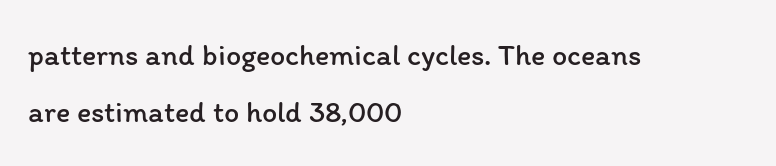patterns and biogeochemical cycles. The oceans are estimated to hold 38,000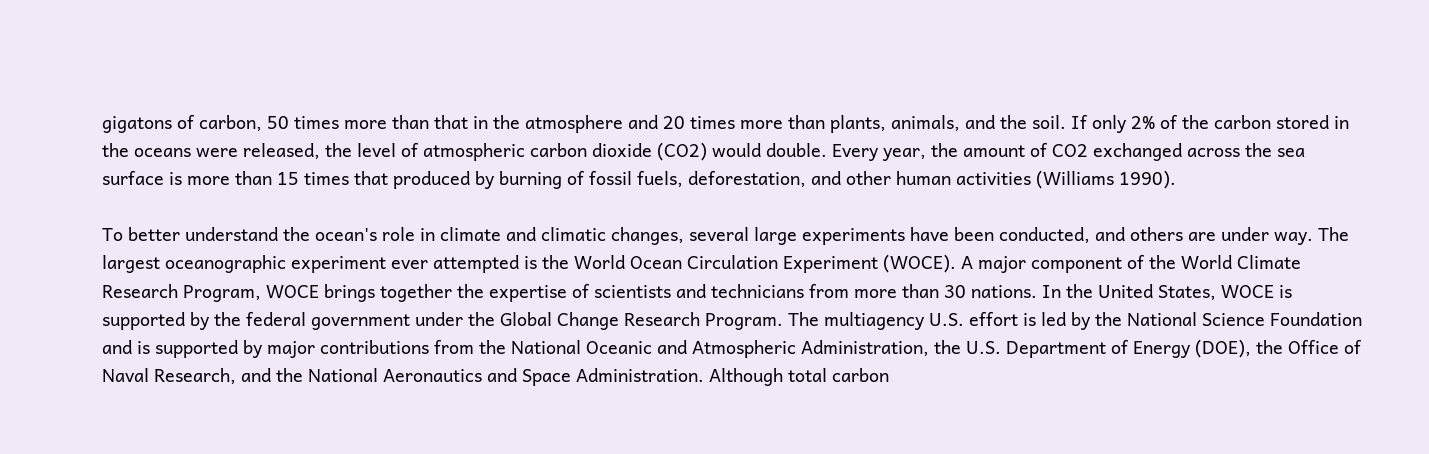gigatons of carbon, 50 times more than that in the atmosphere and 20 times more than plants, animals, and the soil. If only 2% of the carbon stored in the oceans were released, the level of atmospheric carbon dioxide (CO2) would double. Every year, the amount of CO2 exchanged across the sea surface is more than 15 times that produced by burning of fossil fuels, deforestation, and other human activities (Williams 1990).

To better understand the ocean's role in climate and climatic changes, several large experiments have been conducted, and others are under way. The largest oceanographic experiment ever attempted is the World Ocean Circulation Experiment (WOCE). A major component of the World Climate Research Program, WOCE brings together the expertise of scientists and technicians from more than 30 nations. In the United States, WOCE is supported by the federal government under the Global Change Research Program. The multiagency U.S. effort is led by the National Science Foundation and is supported by major contributions from the National Oceanic and Atmospheric Administration, the U.S. Department of Energy (DOE), the Office of Naval Research, and the National Aeronautics and Space Administration. Although total carbon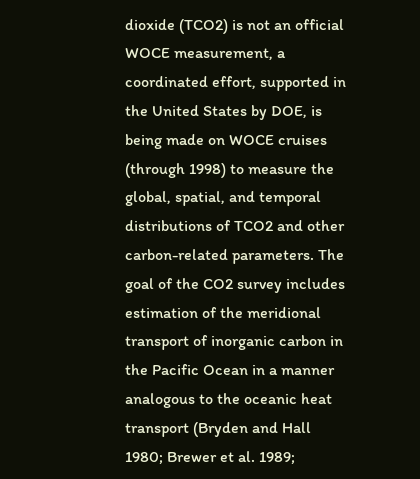dioxide (TCO2) is not an official WOCE measurement, a coordinated effort, supported in the United States by DOE, is being made on WOCE cruises (through 1998) to measure the global, spatial, and temporal distributions of TCO2 and other carbon-related parameters. The goal of the CO2 survey includes estimation of the meridional transport of inorganic carbon in the Pacific Ocean in a manner analogous to the oceanic heat transport (Bryden and Hall 1980; Brewer et al. 1989;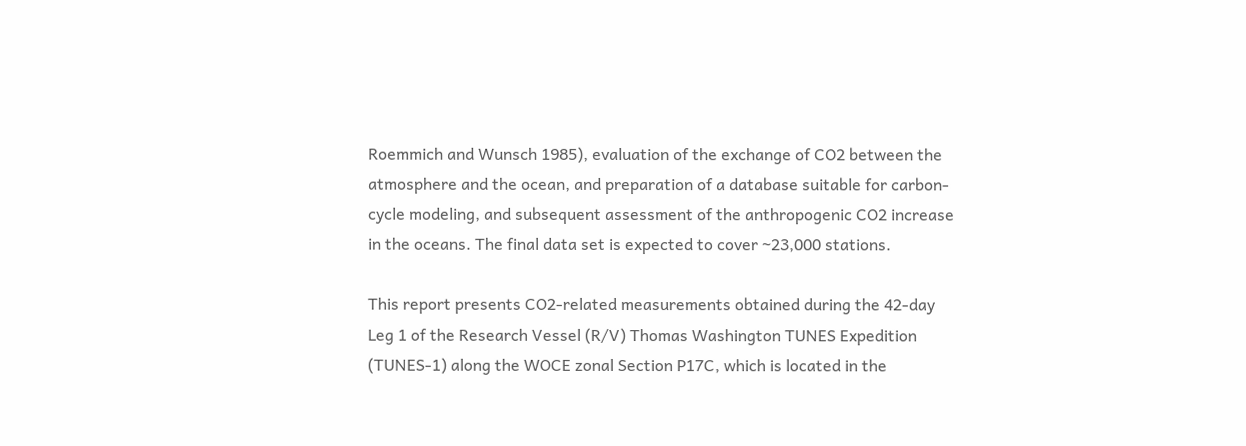Roemmich and Wunsch 1985), evaluation of the exchange of CO2 between the atmosphere and the ocean, and preparation of a database suitable for carbon-cycle modeling, and subsequent assessment of the anthropogenic CO2 increase in the oceans. The final data set is expected to cover ~23,000 stations.

This report presents CO2-related measurements obtained during the 42-day Leg 1 of the Research Vessel (R/V) Thomas Washington TUNES Expedition (TUNES-1) along the WOCE zonal Section P17C, which is located in the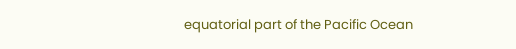equatorial part of the Pacific Ocean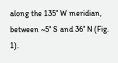along the 135° W meridian, between ~5° S and 36° N (Fig. 1).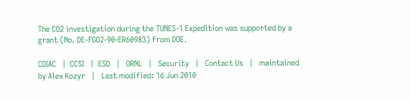The CO2 investigation during the TUNES-1 Expedition was supported by a grant (No. DE-FGO2-90-ER60983) from DOE.

CDIAC   |  CCSI   |  ESD   |   ORNL   |   Security   |   Contact Us   |   maintained by Alex Kozyr   |   Last modified: 16 Jun 2010